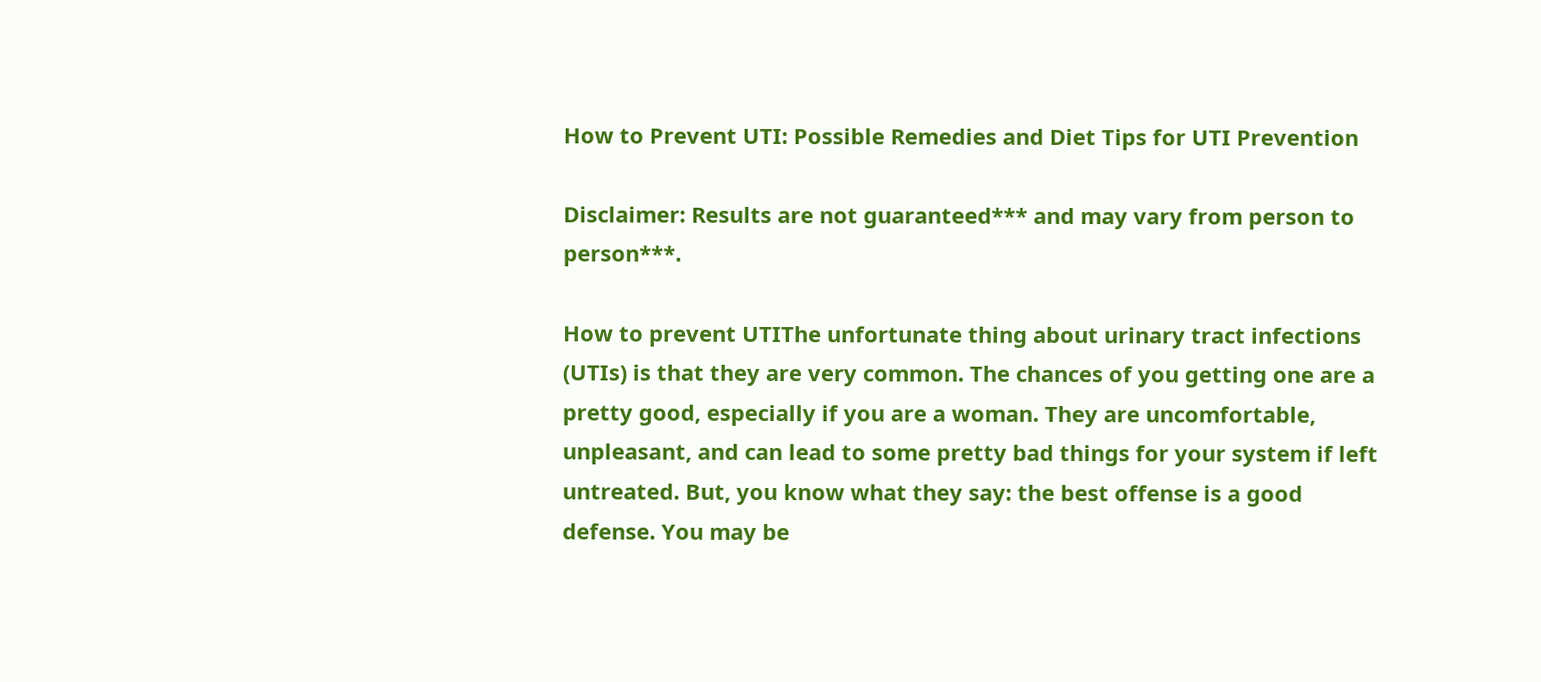How to Prevent UTI: Possible Remedies and Diet Tips for UTI Prevention

Disclaimer: Results are not guaranteed*** and may vary from person to person***.

How to prevent UTIThe unfortunate thing about urinary tract infections (UTIs) is that they are very common. The chances of you getting one are a pretty good, especially if you are a woman. They are uncomfortable, unpleasant, and can lead to some pretty bad things for your system if left untreated. But, you know what they say: the best offense is a good defense. You may be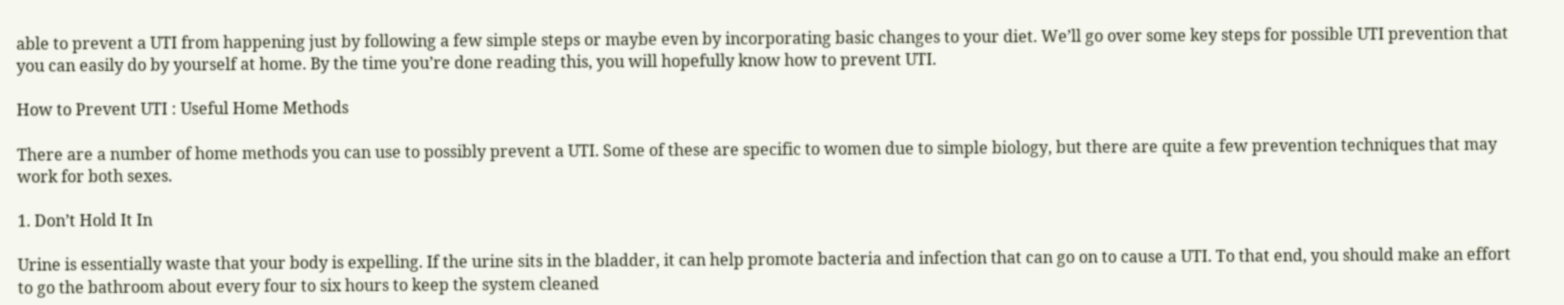able to prevent a UTI from happening just by following a few simple steps or maybe even by incorporating basic changes to your diet. We’ll go over some key steps for possible UTI prevention that you can easily do by yourself at home. By the time you’re done reading this, you will hopefully know how to prevent UTI.

How to Prevent UTI : Useful Home Methods

There are a number of home methods you can use to possibly prevent a UTI. Some of these are specific to women due to simple biology, but there are quite a few prevention techniques that may work for both sexes.

1. Don’t Hold It In

Urine is essentially waste that your body is expelling. If the urine sits in the bladder, it can help promote bacteria and infection that can go on to cause a UTI. To that end, you should make an effort to go the bathroom about every four to six hours to keep the system cleaned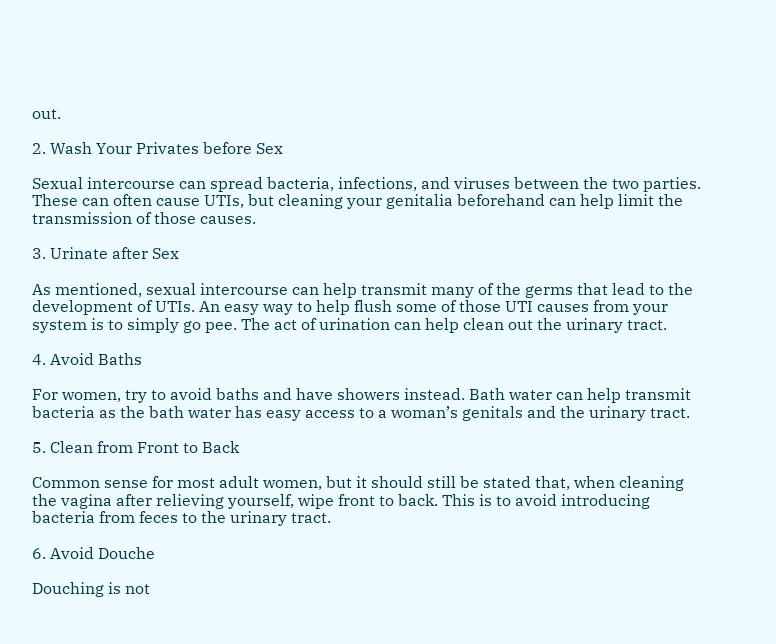out.

2. Wash Your Privates before Sex

Sexual intercourse can spread bacteria, infections, and viruses between the two parties. These can often cause UTIs, but cleaning your genitalia beforehand can help limit the transmission of those causes.

3. Urinate after Sex

As mentioned, sexual intercourse can help transmit many of the germs that lead to the development of UTIs. An easy way to help flush some of those UTI causes from your system is to simply go pee. The act of urination can help clean out the urinary tract.

4. Avoid Baths

For women, try to avoid baths and have showers instead. Bath water can help transmit bacteria as the bath water has easy access to a woman’s genitals and the urinary tract.

5. Clean from Front to Back

Common sense for most adult women, but it should still be stated that, when cleaning the vagina after relieving yourself, wipe front to back. This is to avoid introducing bacteria from feces to the urinary tract.

6. Avoid Douche

Douching is not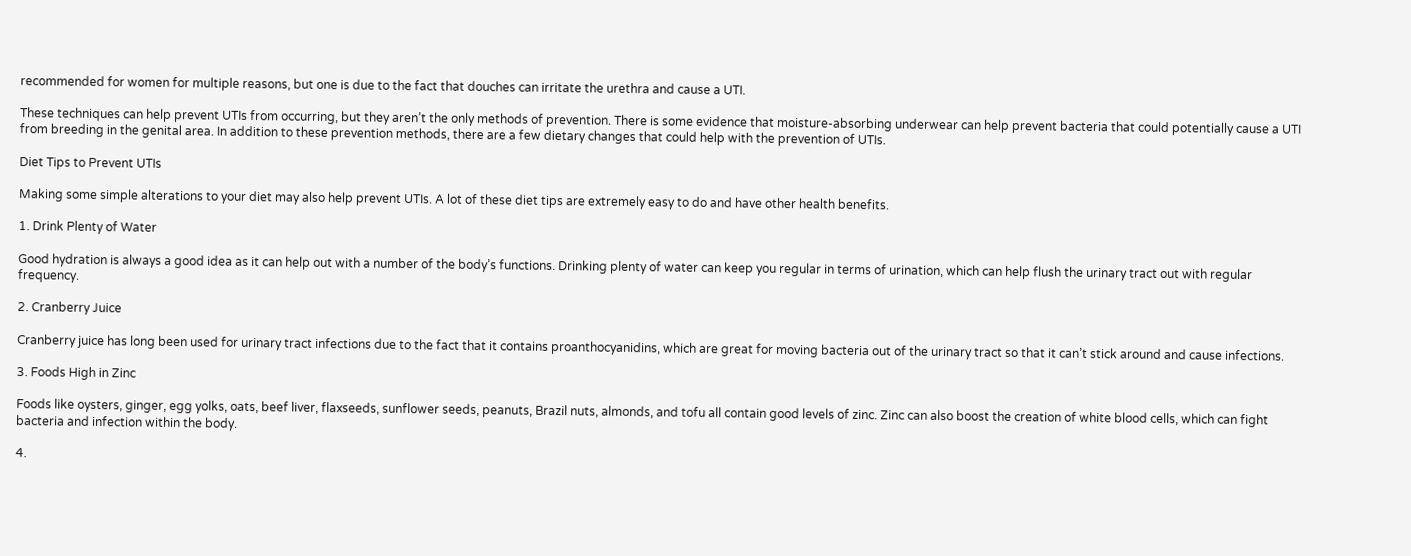recommended for women for multiple reasons, but one is due to the fact that douches can irritate the urethra and cause a UTI.

These techniques can help prevent UTIs from occurring, but they aren’t the only methods of prevention. There is some evidence that moisture-absorbing underwear can help prevent bacteria that could potentially cause a UTI from breeding in the genital area. In addition to these prevention methods, there are a few dietary changes that could help with the prevention of UTIs.

Diet Tips to Prevent UTIs

Making some simple alterations to your diet may also help prevent UTIs. A lot of these diet tips are extremely easy to do and have other health benefits.

1. Drink Plenty of Water

Good hydration is always a good idea as it can help out with a number of the body’s functions. Drinking plenty of water can keep you regular in terms of urination, which can help flush the urinary tract out with regular frequency.

2. Cranberry Juice

Cranberry juice has long been used for urinary tract infections due to the fact that it contains proanthocyanidins, which are great for moving bacteria out of the urinary tract so that it can’t stick around and cause infections.

3. Foods High in Zinc

Foods like oysters, ginger, egg yolks, oats, beef liver, flaxseeds, sunflower seeds, peanuts, Brazil nuts, almonds, and tofu all contain good levels of zinc. Zinc can also boost the creation of white blood cells, which can fight bacteria and infection within the body.

4.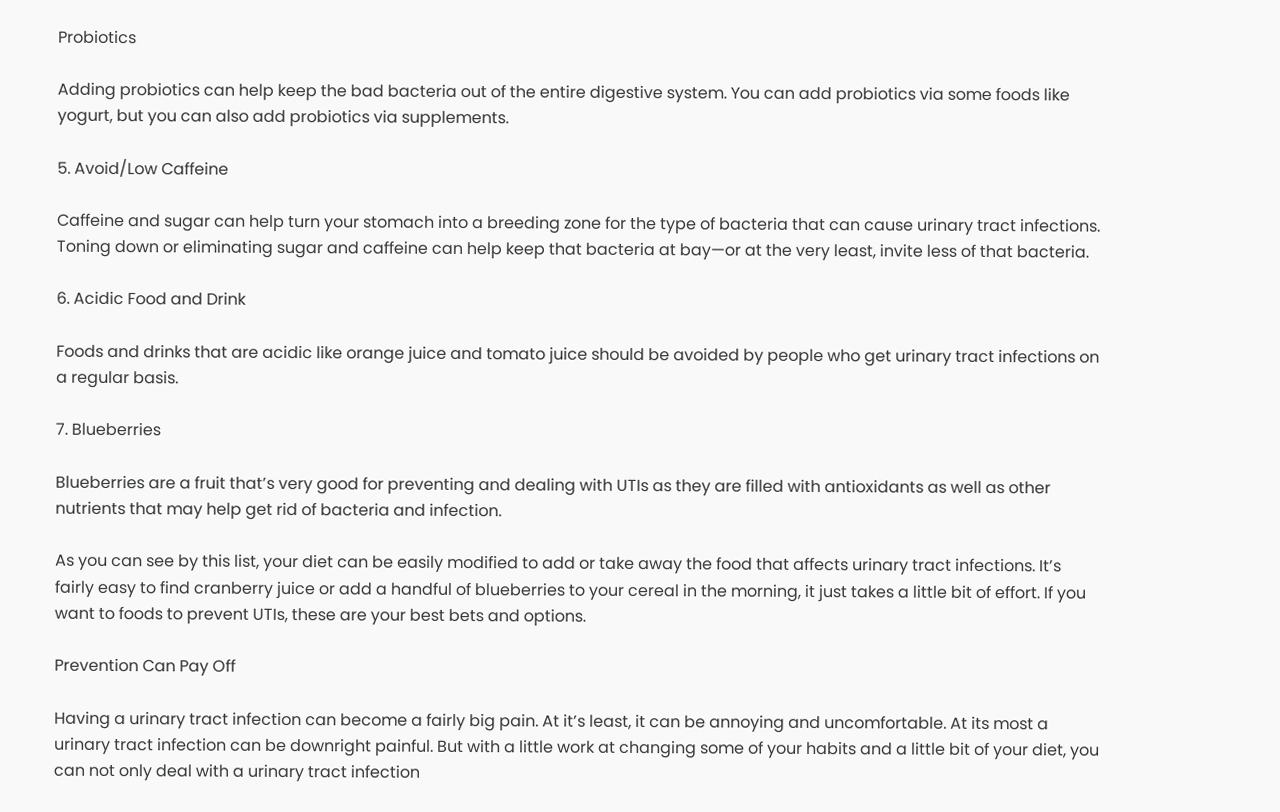Probiotics

Adding probiotics can help keep the bad bacteria out of the entire digestive system. You can add probiotics via some foods like yogurt, but you can also add probiotics via supplements.

5. Avoid/Low Caffeine

Caffeine and sugar can help turn your stomach into a breeding zone for the type of bacteria that can cause urinary tract infections. Toning down or eliminating sugar and caffeine can help keep that bacteria at bay—or at the very least, invite less of that bacteria.

6. Acidic Food and Drink

Foods and drinks that are acidic like orange juice and tomato juice should be avoided by people who get urinary tract infections on a regular basis.

7. Blueberries

Blueberries are a fruit that’s very good for preventing and dealing with UTIs as they are filled with antioxidants as well as other nutrients that may help get rid of bacteria and infection.

As you can see by this list, your diet can be easily modified to add or take away the food that affects urinary tract infections. It’s fairly easy to find cranberry juice or add a handful of blueberries to your cereal in the morning, it just takes a little bit of effort. If you want to foods to prevent UTIs, these are your best bets and options.

Prevention Can Pay Off

Having a urinary tract infection can become a fairly big pain. At it’s least, it can be annoying and uncomfortable. At its most a urinary tract infection can be downright painful. But with a little work at changing some of your habits and a little bit of your diet, you can not only deal with a urinary tract infection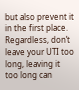but also prevent it in the first place. Regardless, don’t leave your UTI too long, leaving it too long can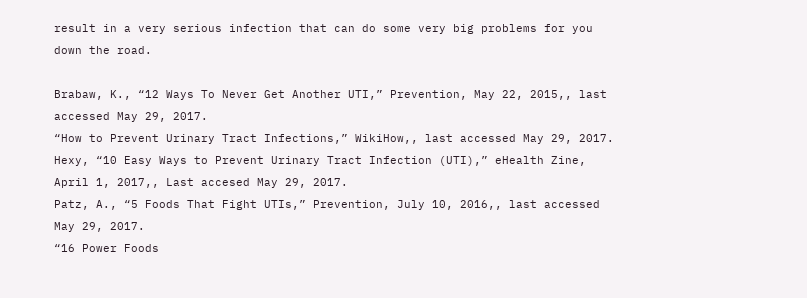result in a very serious infection that can do some very big problems for you down the road.

Brabaw, K., “12 Ways To Never Get Another UTI,” Prevention, May 22, 2015,, last accessed May 29, 2017.
“How to Prevent Urinary Tract Infections,” WikiHow,, last accessed May 29, 2017.
Hexy, “10 Easy Ways to Prevent Urinary Tract Infection (UTI),” eHealth Zine, April 1, 2017,, Last accesed May 29, 2017.
Patz, A., “5 Foods That Fight UTIs,” Prevention, July 10, 2016,, last accessed May 29, 2017.
“16 Power Foods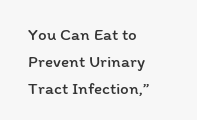You Can Eat to Prevent Urinary Tract Infection,”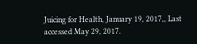Juicing for Health, January 19, 2017,, Last accessed May 29, 2017.